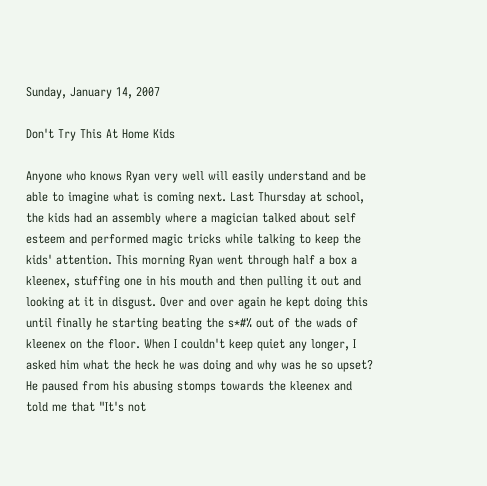Sunday, January 14, 2007

Don't Try This At Home Kids

Anyone who knows Ryan very well will easily understand and be able to imagine what is coming next. Last Thursday at school, the kids had an assembly where a magician talked about self esteem and performed magic tricks while talking to keep the kids' attention. This morning Ryan went through half a box a kleenex, stuffing one in his mouth and then pulling it out and looking at it in disgust. Over and over again he kept doing this until finally he starting beating the s*#% out of the wads of kleenex on the floor. When I couldn't keep quiet any longer, I asked him what the heck he was doing and why was he so upset? He paused from his abusing stomps towards the kleenex and told me that "It's not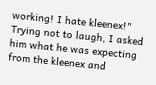working! I hate kleenex!" Trying not to laugh, I asked him what he was expecting from the kleenex and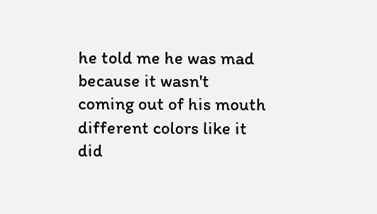he told me he was mad because it wasn't coming out of his mouth different colors like it did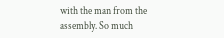with the man from the assembly. So much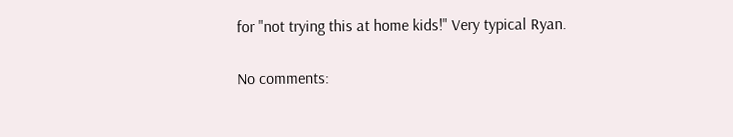for "not trying this at home kids!" Very typical Ryan.

No comments: